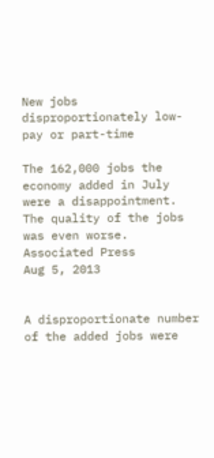New jobs disproportionately low-pay or part-time

The 162,000 jobs the economy added in July were a disappointment. The quality of the jobs was even worse.
Associated Press
Aug 5, 2013


A disproportionate number of the added jobs were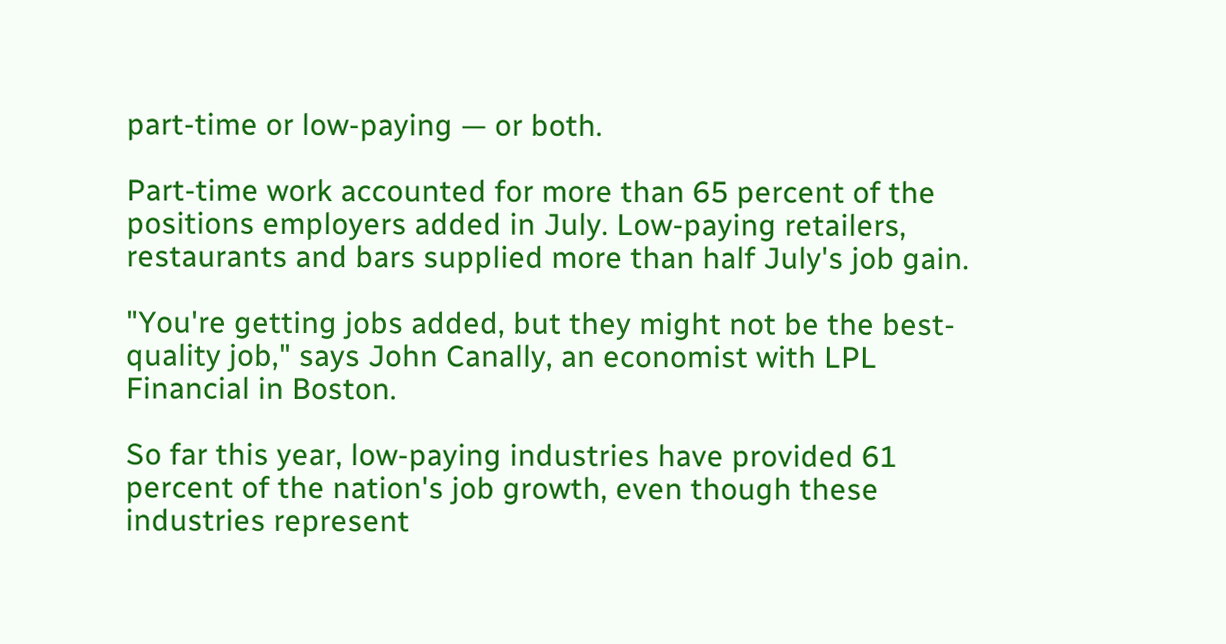part-time or low-paying — or both.

Part-time work accounted for more than 65 percent of the positions employers added in July. Low-paying retailers, restaurants and bars supplied more than half July's job gain.

"You're getting jobs added, but they might not be the best-quality job," says John Canally, an economist with LPL Financial in Boston.

So far this year, low-paying industries have provided 61 percent of the nation's job growth, even though these industries represent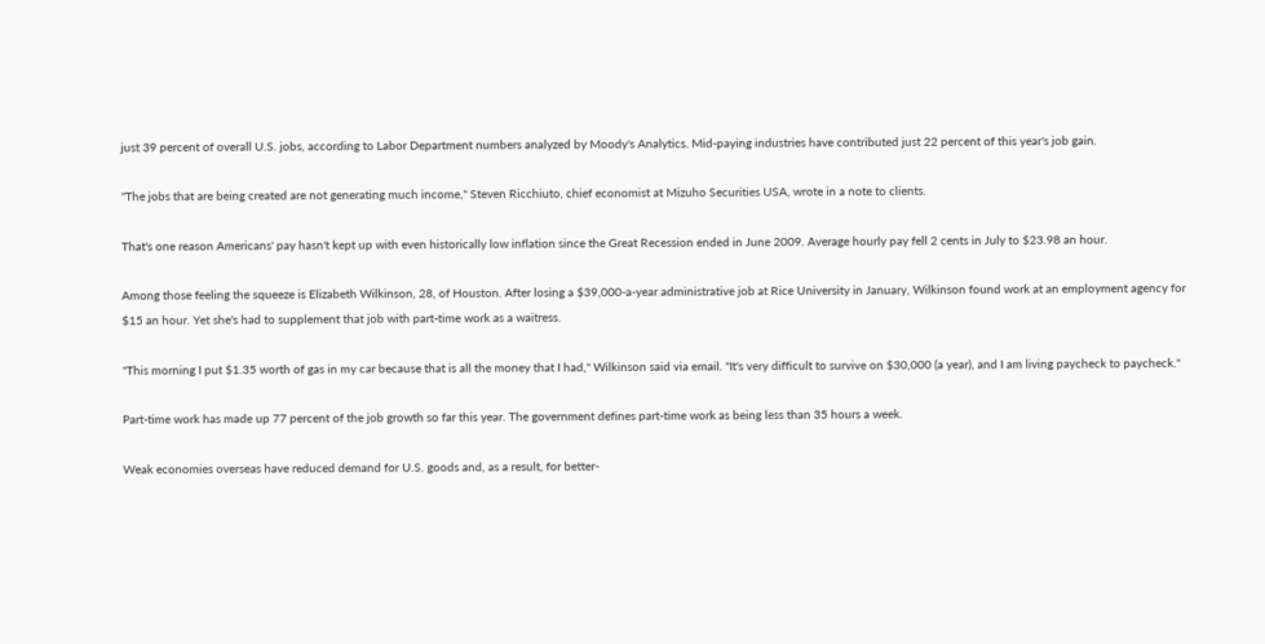just 39 percent of overall U.S. jobs, according to Labor Department numbers analyzed by Moody's Analytics. Mid-paying industries have contributed just 22 percent of this year's job gain.

"The jobs that are being created are not generating much income," Steven Ricchiuto, chief economist at Mizuho Securities USA, wrote in a note to clients.

That's one reason Americans' pay hasn't kept up with even historically low inflation since the Great Recession ended in June 2009. Average hourly pay fell 2 cents in July to $23.98 an hour.

Among those feeling the squeeze is Elizabeth Wilkinson, 28, of Houston. After losing a $39,000-a-year administrative job at Rice University in January, Wilkinson found work at an employment agency for $15 an hour. Yet she's had to supplement that job with part-time work as a waitress.

"This morning I put $1.35 worth of gas in my car because that is all the money that I had," Wilkinson said via email. "It's very difficult to survive on $30,000 (a year), and I am living paycheck to paycheck."

Part-time work has made up 77 percent of the job growth so far this year. The government defines part-time work as being less than 35 hours a week.

Weak economies overseas have reduced demand for U.S. goods and, as a result, for better-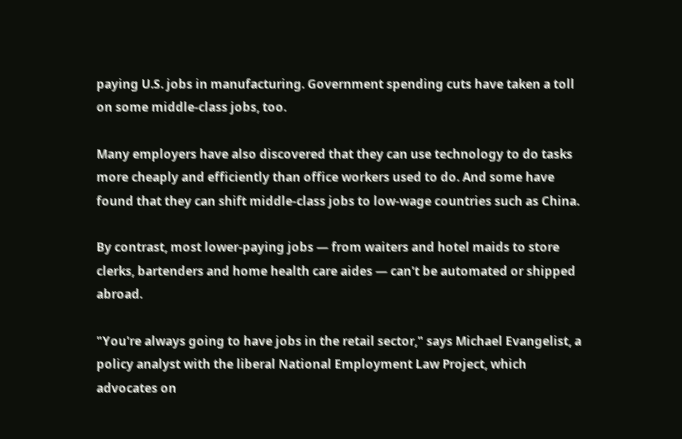paying U.S. jobs in manufacturing. Government spending cuts have taken a toll on some middle-class jobs, too.

Many employers have also discovered that they can use technology to do tasks more cheaply and efficiently than office workers used to do. And some have found that they can shift middle-class jobs to low-wage countries such as China.

By contrast, most lower-paying jobs — from waiters and hotel maids to store clerks, bartenders and home health care aides — can't be automated or shipped abroad.

"You're always going to have jobs in the retail sector," says Michael Evangelist, a policy analyst with the liberal National Employment Law Project, which advocates on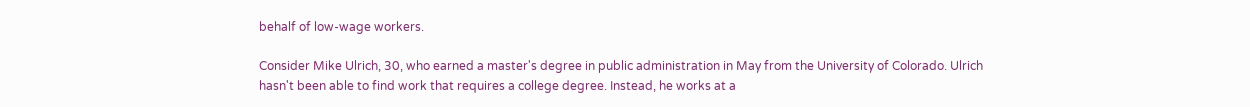behalf of low-wage workers.

Consider Mike Ulrich, 30, who earned a master's degree in public administration in May from the University of Colorado. Ulrich hasn't been able to find work that requires a college degree. Instead, he works at a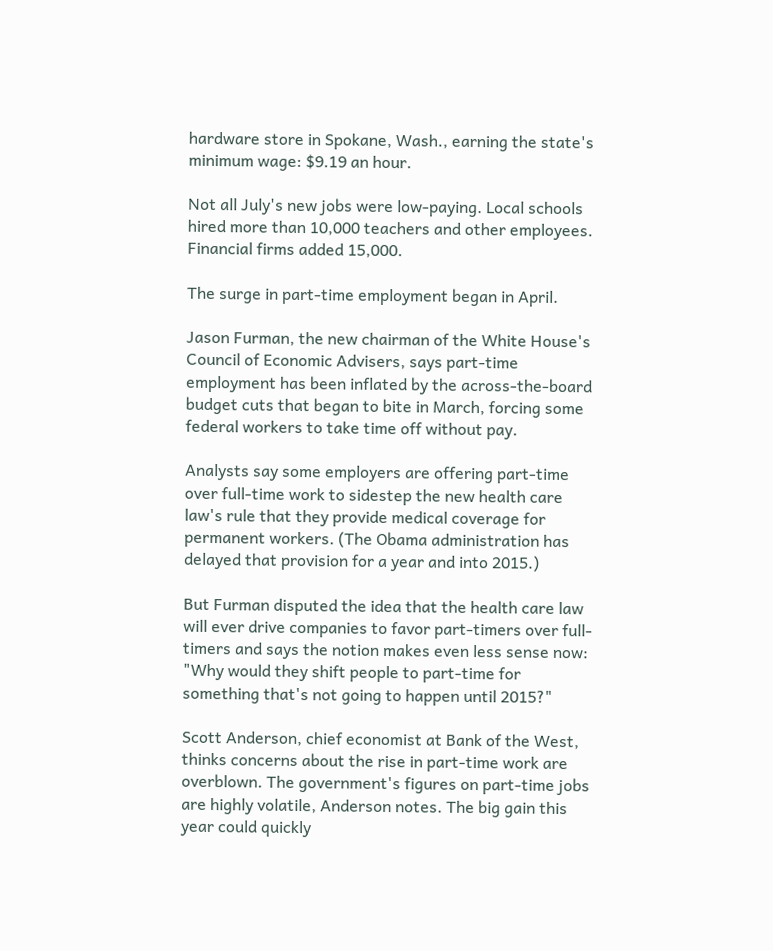hardware store in Spokane, Wash., earning the state's minimum wage: $9.19 an hour.

Not all July's new jobs were low-paying. Local schools hired more than 10,000 teachers and other employees. Financial firms added 15,000.

The surge in part-time employment began in April.

Jason Furman, the new chairman of the White House's Council of Economic Advisers, says part-time employment has been inflated by the across-the-board budget cuts that began to bite in March, forcing some federal workers to take time off without pay.

Analysts say some employers are offering part-time over full-time work to sidestep the new health care law's rule that they provide medical coverage for permanent workers. (The Obama administration has delayed that provision for a year and into 2015.)

But Furman disputed the idea that the health care law will ever drive companies to favor part-timers over full-timers and says the notion makes even less sense now: "Why would they shift people to part-time for something that's not going to happen until 2015?"

Scott Anderson, chief economist at Bank of the West, thinks concerns about the rise in part-time work are overblown. The government's figures on part-time jobs are highly volatile, Anderson notes. The big gain this year could quickly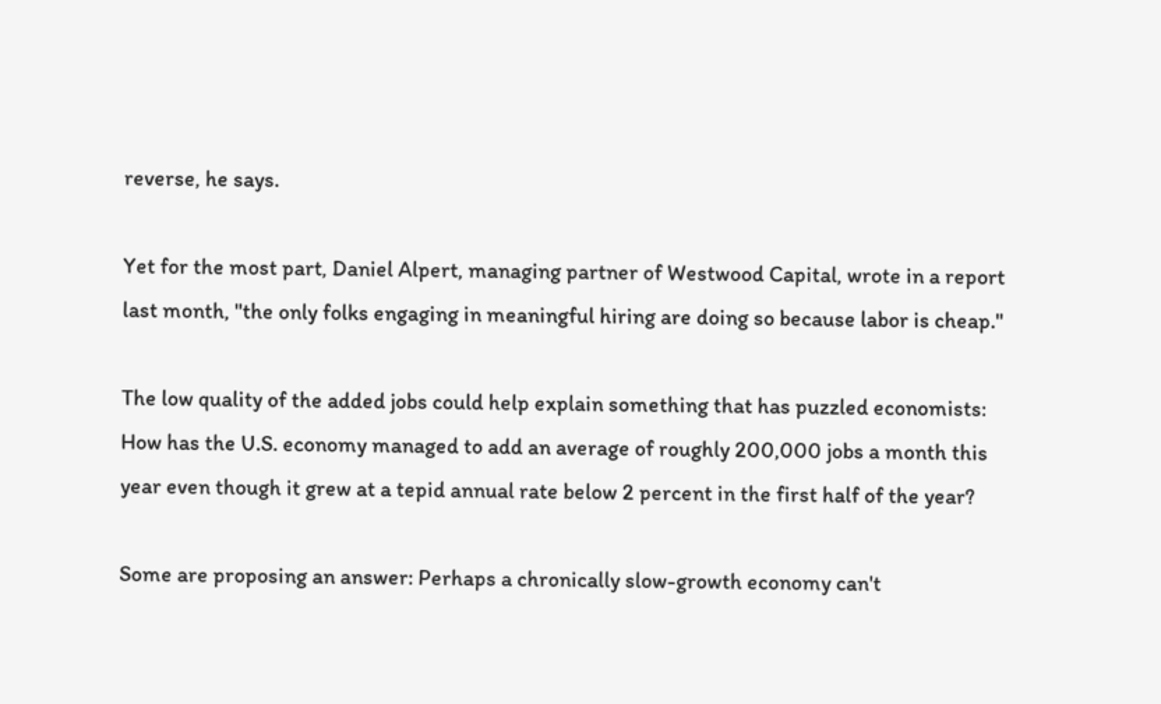reverse, he says.

Yet for the most part, Daniel Alpert, managing partner of Westwood Capital, wrote in a report last month, "the only folks engaging in meaningful hiring are doing so because labor is cheap."

The low quality of the added jobs could help explain something that has puzzled economists: How has the U.S. economy managed to add an average of roughly 200,000 jobs a month this year even though it grew at a tepid annual rate below 2 percent in the first half of the year?

Some are proposing an answer: Perhaps a chronically slow-growth economy can't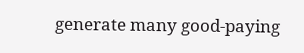generate many good-paying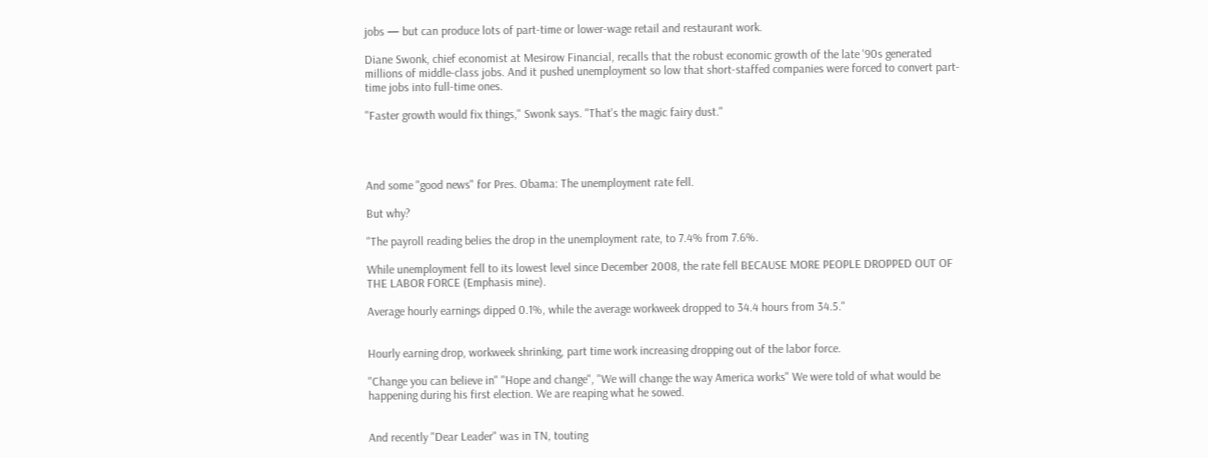jobs — but can produce lots of part-time or lower-wage retail and restaurant work.

Diane Swonk, chief economist at Mesirow Financial, recalls that the robust economic growth of the late '90s generated millions of middle-class jobs. And it pushed unemployment so low that short-staffed companies were forced to convert part-time jobs into full-time ones.

"Faster growth would fix things," Swonk says. "That's the magic fairy dust."




And some "good news" for Pres. Obama: The unemployment rate fell.

But why?

"The payroll reading belies the drop in the unemployment rate, to 7.4% from 7.6%.

While unemployment fell to its lowest level since December 2008, the rate fell BECAUSE MORE PEOPLE DROPPED OUT OF THE LABOR FORCE (Emphasis mine).

Average hourly earnings dipped 0.1%, while the average workweek dropped to 34.4 hours from 34.5."


Hourly earning drop, workweek shrinking, part time work increasing dropping out of the labor force.

"Change you can believe in" "Hope and change", "We will change the way America works" We were told of what would be happening during his first election. We are reaping what he sowed.


And recently "Dear Leader" was in TN, touting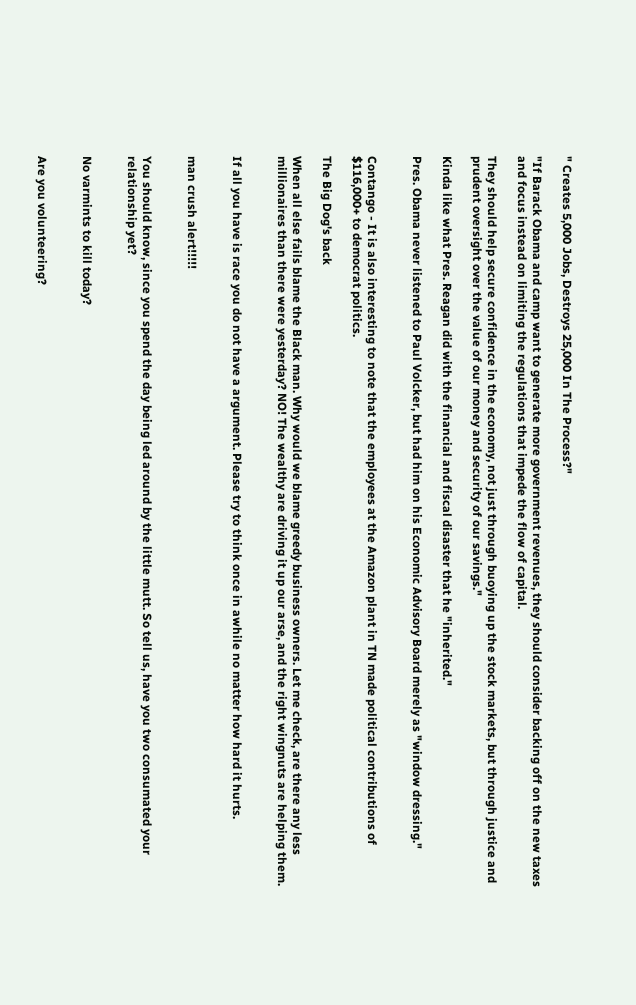" Creates 5,000 Jobs, Destroys 25,000 In The Process?"

"If Barack Obama and camp want to generate more government revenues, they should consider backing off on the new taxes and focus instead on limiting the regulations that impede the flow of capital.

They should help secure confidence in the economy, not just through buoying up the stock markets, but through justice and prudent oversight over the value of our money and security of our savings."

Kinda like what Pres. Reagan did with the financial and fiscal disaster that he "inherited."

Pres. Obama never listened to Paul Volcker, but had him on his Economic Advisory Board merely as "window dressing."


Contango - It is also interesting to note that the employees at the Amazon plant in TN made political contributions of $116,000+ to democrat politics.

The Big Dog's back

When all else fails blame the Black man. Why would we blame greedy business owners. Let me check, are there any less millionaires than there were yesterday? NO! The wealthy are driving it up our arse, and the right wingnuts are helping them.


If all you have is race you do not have a argument. Please try to think once in awhile no matter how hard it hurts.


man crush alert!!!!!


You should know, since you spend the day being led around by the little mutt. So tell us, have you two consumated your relationship yet?


No varmints to kill today?


Are you volunteering?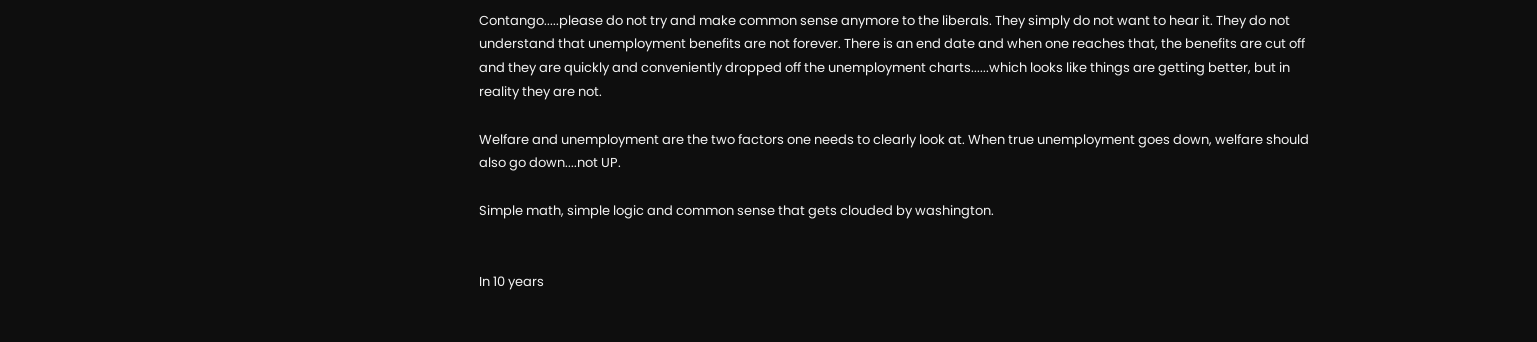Contango.....please do not try and make common sense anymore to the liberals. They simply do not want to hear it. They do not understand that unemployment benefits are not forever. There is an end date and when one reaches that, the benefits are cut off and they are quickly and conveniently dropped off the unemployment charts......which looks like things are getting better, but in reality they are not.

Welfare and unemployment are the two factors one needs to clearly look at. When true unemployment goes down, welfare should also go down....not UP.

Simple math, simple logic and common sense that gets clouded by washington.


In 10 years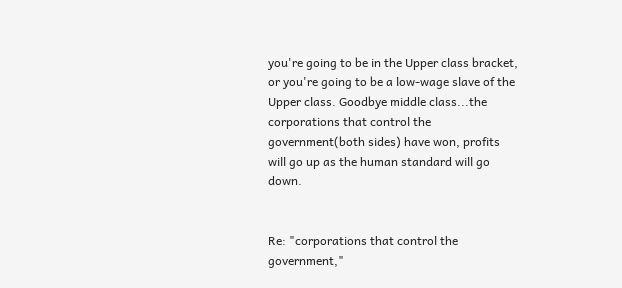you're going to be in the Upper class bracket, or you're going to be a low-wage slave of the Upper class. Goodbye middle class...the corporations that control the government(both sides) have won, profits will go up as the human standard will go down.


Re: "corporations that control the government,"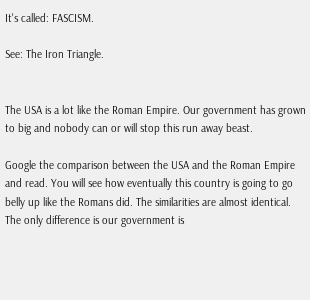It's called: FASCISM.

See: The Iron Triangle.


The USA is a lot like the Roman Empire. Our government has grown to big and nobody can or will stop this run away beast.

Google the comparison between the USA and the Roman Empire and read. You will see how eventually this country is going to go belly up like the Romans did. The similarities are almost identical. The only difference is our government is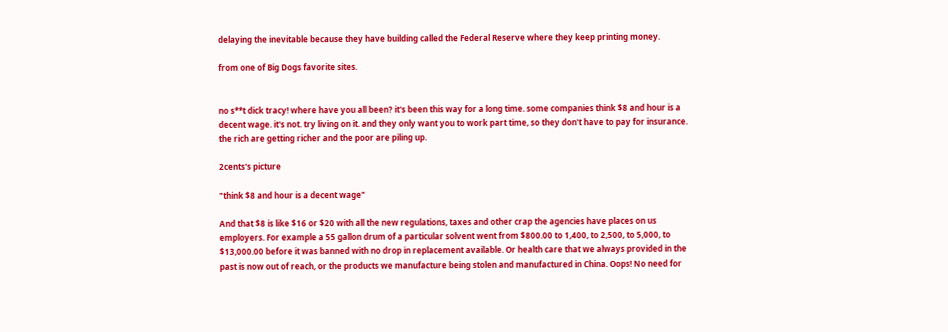delaying the inevitable because they have building called the Federal Reserve where they keep printing money.

from one of Big Dogs favorite sites.


no s**t dick tracy! where have you all been? it's been this way for a long time. some companies think $8 and hour is a decent wage. it's not. try living on it. and they only want you to work part time, so they don't have to pay for insurance. the rich are getting richer and the poor are piling up.

2cents's picture

"think $8 and hour is a decent wage"

And that $8 is like $16 or $20 with all the new regulations, taxes and other crap the agencies have places on us employers. For example a 55 gallon drum of a particular solvent went from $800.00 to 1,400, to 2,500, to 5,000, to $13,000.00 before it was banned with no drop in replacement available. Or health care that we always provided in the past is now out of reach, or the products we manufacture being stolen and manufactured in China. Oops! No need for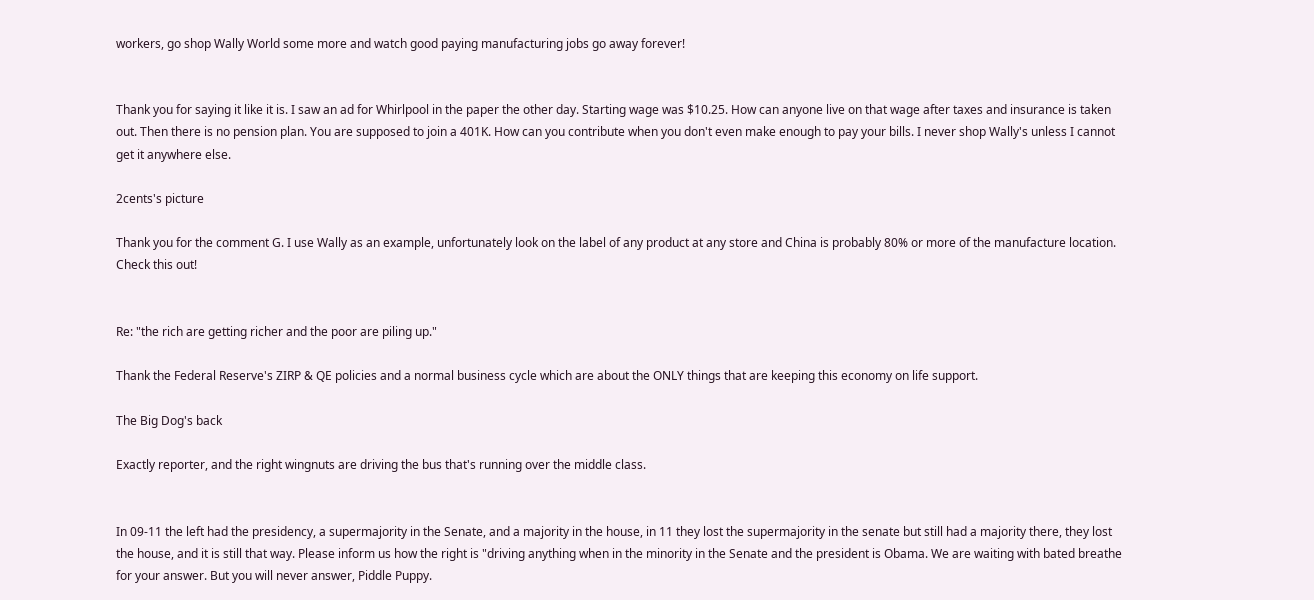workers, go shop Wally World some more and watch good paying manufacturing jobs go away forever!


Thank you for saying it like it is. I saw an ad for Whirlpool in the paper the other day. Starting wage was $10.25. How can anyone live on that wage after taxes and insurance is taken out. Then there is no pension plan. You are supposed to join a 401K. How can you contribute when you don't even make enough to pay your bills. I never shop Wally's unless I cannot get it anywhere else.

2cents's picture

Thank you for the comment G. I use Wally as an example, unfortunately look on the label of any product at any store and China is probably 80% or more of the manufacture location. Check this out!


Re: "the rich are getting richer and the poor are piling up."

Thank the Federal Reserve's ZIRP & QE policies and a normal business cycle which are about the ONLY things that are keeping this economy on life support.

The Big Dog's back

Exactly reporter, and the right wingnuts are driving the bus that's running over the middle class.


In 09-11 the left had the presidency, a supermajority in the Senate, and a majority in the house, in 11 they lost the supermajority in the senate but still had a majority there, they lost the house, and it is still that way. Please inform us how the right is "driving anything when in the minority in the Senate and the president is Obama. We are waiting with bated breathe for your answer. But you will never answer, Piddle Puppy.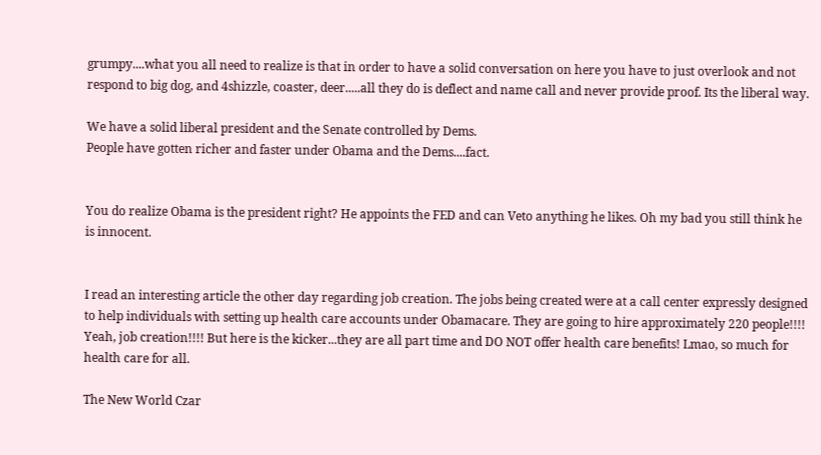grumpy....what you all need to realize is that in order to have a solid conversation on here you have to just overlook and not respond to big dog, and 4shizzle, coaster, deer.....all they do is deflect and name call and never provide proof. Its the liberal way.

We have a solid liberal president and the Senate controlled by Dems.
People have gotten richer and faster under Obama and the Dems....fact.


You do realize Obama is the president right? He appoints the FED and can Veto anything he likes. Oh my bad you still think he is innocent.


I read an interesting article the other day regarding job creation. The jobs being created were at a call center expressly designed to help individuals with setting up health care accounts under Obamacare. They are going to hire approximately 220 people!!!! Yeah, job creation!!!! But here is the kicker...they are all part time and DO NOT offer health care benefits! Lmao, so much for health care for all.

The New World Czar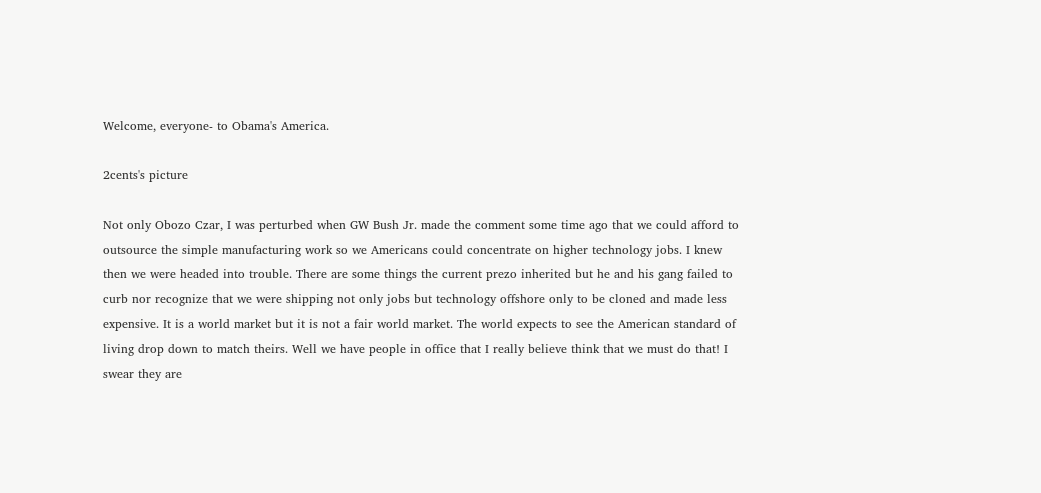Welcome, everyone- to Obama's America.

2cents's picture

Not only Obozo Czar, I was perturbed when GW Bush Jr. made the comment some time ago that we could afford to outsource the simple manufacturing work so we Americans could concentrate on higher technology jobs. I knew then we were headed into trouble. There are some things the current prezo inherited but he and his gang failed to curb nor recognize that we were shipping not only jobs but technology offshore only to be cloned and made less expensive. It is a world market but it is not a fair world market. The world expects to see the American standard of living drop down to match theirs. Well we have people in office that I really believe think that we must do that! I swear they are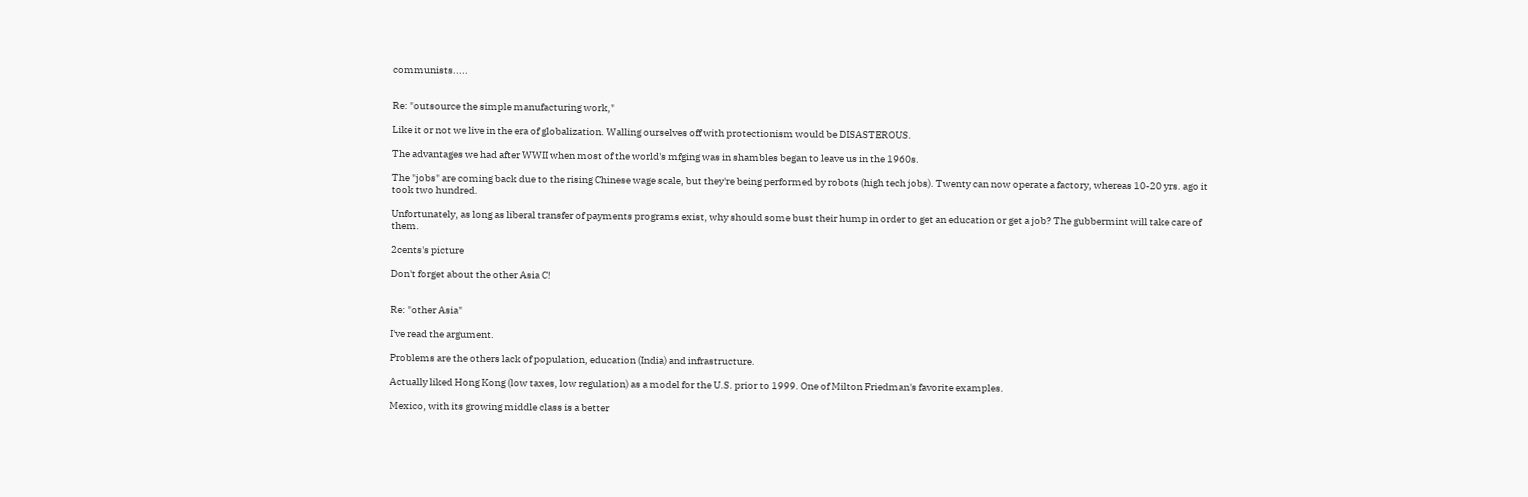communists.....


Re: "outsource the simple manufacturing work,"

Like it or not we live in the era of globalization. Walling ourselves off with protectionism would be DISASTEROUS.

The advantages we had after WWII when most of the world's mfging was in shambles began to leave us in the 1960s.

The "jobs" are coming back due to the rising Chinese wage scale, but they're being performed by robots (high tech jobs). Twenty can now operate a factory, whereas 10-20 yrs. ago it took two hundred.

Unfortunately, as long as liberal transfer of payments programs exist, why should some bust their hump in order to get an education or get a job? The gubbermint will take care of them.

2cents's picture

Don't forget about the other Asia C!


Re: "other Asia"

I've read the argument.

Problems are the others lack of population, education (India) and infrastructure.

Actually liked Hong Kong (low taxes, low regulation) as a model for the U.S. prior to 1999. One of Milton Friedman's favorite examples.

Mexico, with its growing middle class is a better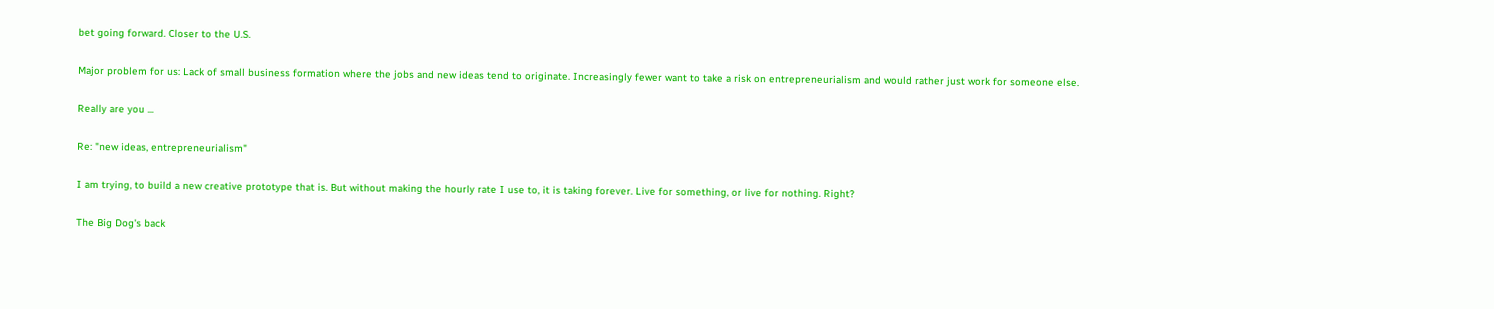bet going forward. Closer to the U.S.

Major problem for us: Lack of small business formation where the jobs and new ideas tend to originate. Increasingly fewer want to take a risk on entrepreneurialism and would rather just work for someone else.

Really are you ...

Re: "new ideas, entrepreneurialism"

I am trying, to build a new creative prototype that is. But without making the hourly rate I use to, it is taking forever. Live for something, or live for nothing. Right?

The Big Dog's back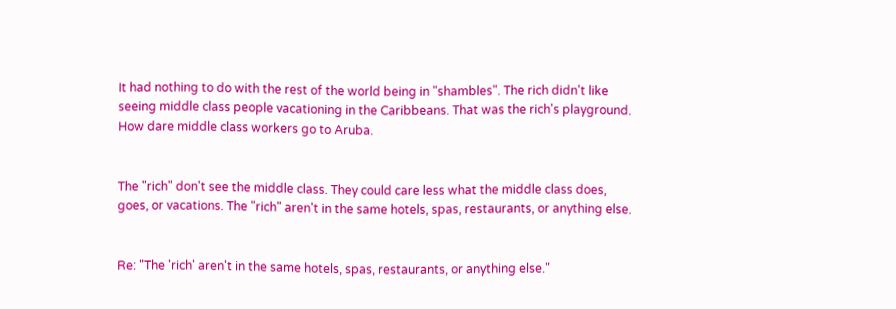It had nothing to do with the rest of the world being in "shambles". The rich didn't like seeing middle class people vacationing in the Caribbeans. That was the rich's playground. How dare middle class workers go to Aruba.


The "rich" don't see the middle class. They could care less what the middle class does, goes, or vacations. The "rich" aren't in the same hotels, spas, restaurants, or anything else.


Re: "The 'rich' aren't in the same hotels, spas, restaurants, or anything else."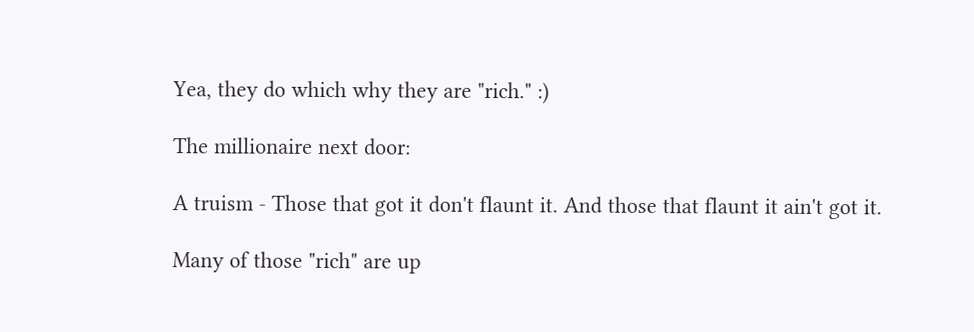Yea, they do which why they are "rich." :)

The millionaire next door:

A truism - Those that got it don't flaunt it. And those that flaunt it ain't got it.

Many of those "rich" are up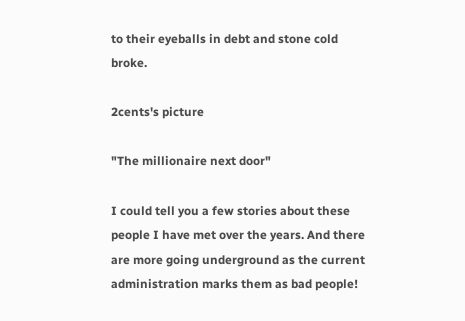to their eyeballs in debt and stone cold broke.

2cents's picture

"The millionaire next door"

I could tell you a few stories about these people I have met over the years. And there are more going underground as the current administration marks them as bad people!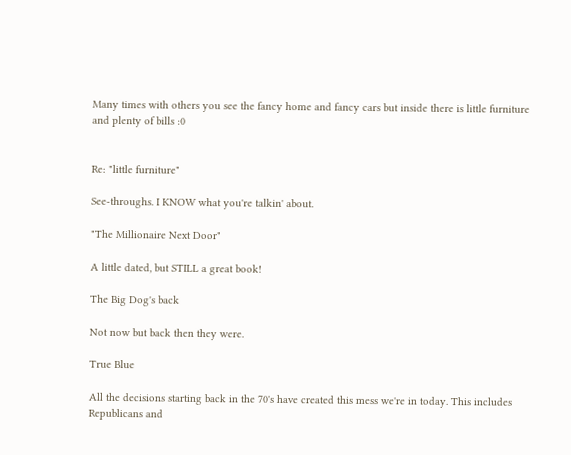Many times with others you see the fancy home and fancy cars but inside there is little furniture and plenty of bills :0


Re: "little furniture"

See-throughs. I KNOW what you're talkin' about.

"The Millionaire Next Door"

A little dated, but STILL a great book!

The Big Dog's back

Not now but back then they were.

True Blue

All the decisions starting back in the 70's have created this mess we're in today. This includes Republicans and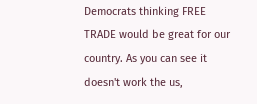Democrats thinking FREE TRADE would be great for our country. As you can see it doesn't work the us,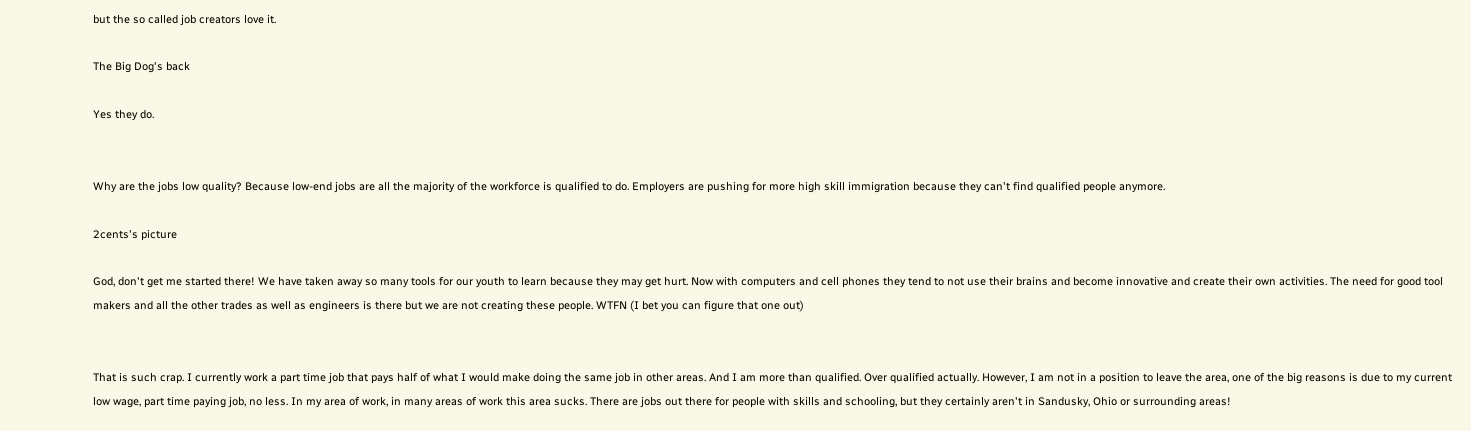but the so called job creators love it.

The Big Dog's back

Yes they do.


Why are the jobs low quality? Because low-end jobs are all the majority of the workforce is qualified to do. Employers are pushing for more high skill immigration because they can't find qualified people anymore.

2cents's picture

God, don't get me started there! We have taken away so many tools for our youth to learn because they may get hurt. Now with computers and cell phones they tend to not use their brains and become innovative and create their own activities. The need for good tool makers and all the other trades as well as engineers is there but we are not creating these people. WTFN (I bet you can figure that one out)


That is such crap. I currently work a part time job that pays half of what I would make doing the same job in other areas. And I am more than qualified. Over qualified actually. However, I am not in a position to leave the area, one of the big reasons is due to my current low wage, part time paying job, no less. In my area of work, in many areas of work this area sucks. There are jobs out there for people with skills and schooling, but they certainly aren't in Sandusky, Ohio or surrounding areas!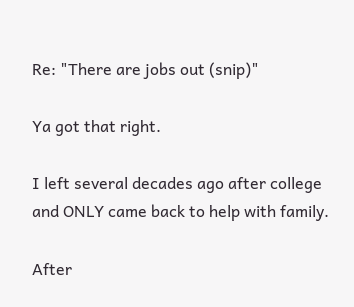Re: "There are jobs out (snip)"

Ya got that right.

I left several decades ago after college and ONLY came back to help with family.

After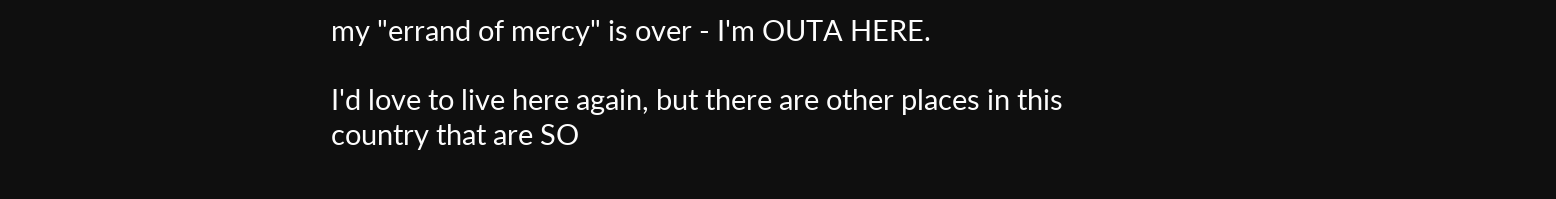my "errand of mercy" is over - I'm OUTA HERE.

I'd love to live here again, but there are other places in this country that are SO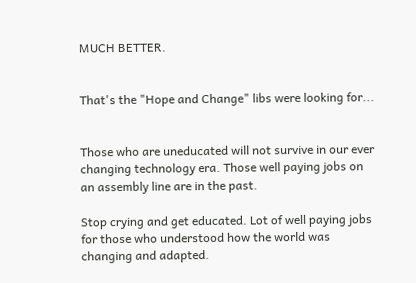MUCH BETTER.


That's the "Hope and Change" libs were looking for...


Those who are uneducated will not survive in our ever changing technology era. Those well paying jobs on an assembly line are in the past.

Stop crying and get educated. Lot of well paying jobs for those who understood how the world was changing and adapted.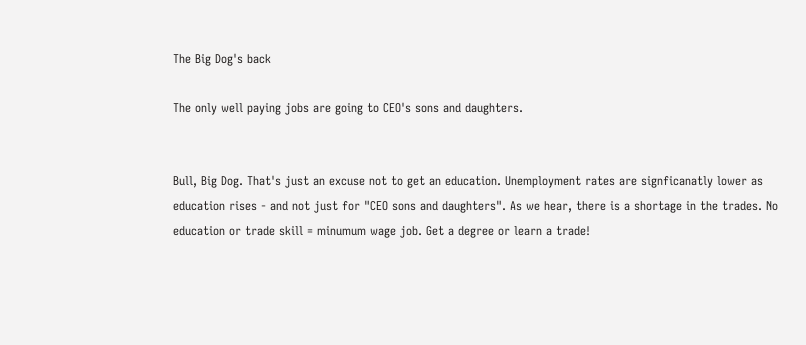The Big Dog's back

The only well paying jobs are going to CEO's sons and daughters.


Bull, Big Dog. That's just an excuse not to get an education. Unemployment rates are signficanatly lower as education rises - and not just for "CEO sons and daughters". As we hear, there is a shortage in the trades. No education or trade skill = minumum wage job. Get a degree or learn a trade!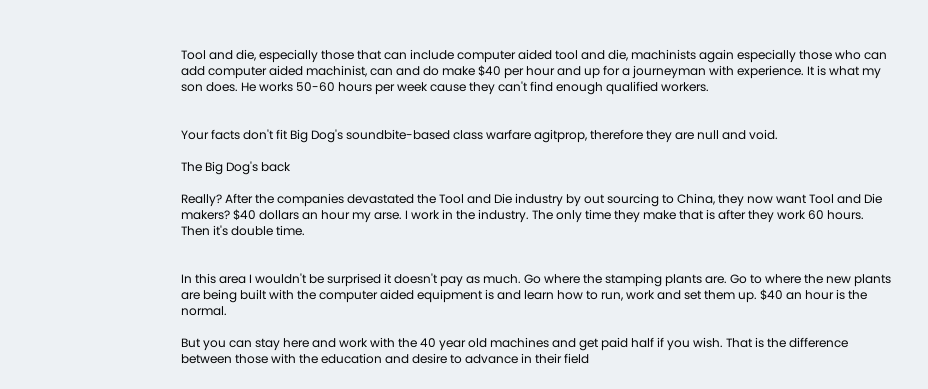Tool and die, especially those that can include computer aided tool and die, machinists again especially those who can add computer aided machinist, can and do make $40 per hour and up for a journeyman with experience. It is what my son does. He works 50-60 hours per week cause they can't find enough qualified workers.


Your facts don't fit Big Dog's soundbite-based class warfare agitprop, therefore they are null and void.

The Big Dog's back

Really? After the companies devastated the Tool and Die industry by out sourcing to China, they now want Tool and Die makers? $40 dollars an hour my arse. I work in the industry. The only time they make that is after they work 60 hours. Then it's double time.


In this area I wouldn't be surprised it doesn't pay as much. Go where the stamping plants are. Go to where the new plants are being built with the computer aided equipment is and learn how to run, work and set them up. $40 an hour is the normal.

But you can stay here and work with the 40 year old machines and get paid half if you wish. That is the difference between those with the education and desire to advance in their field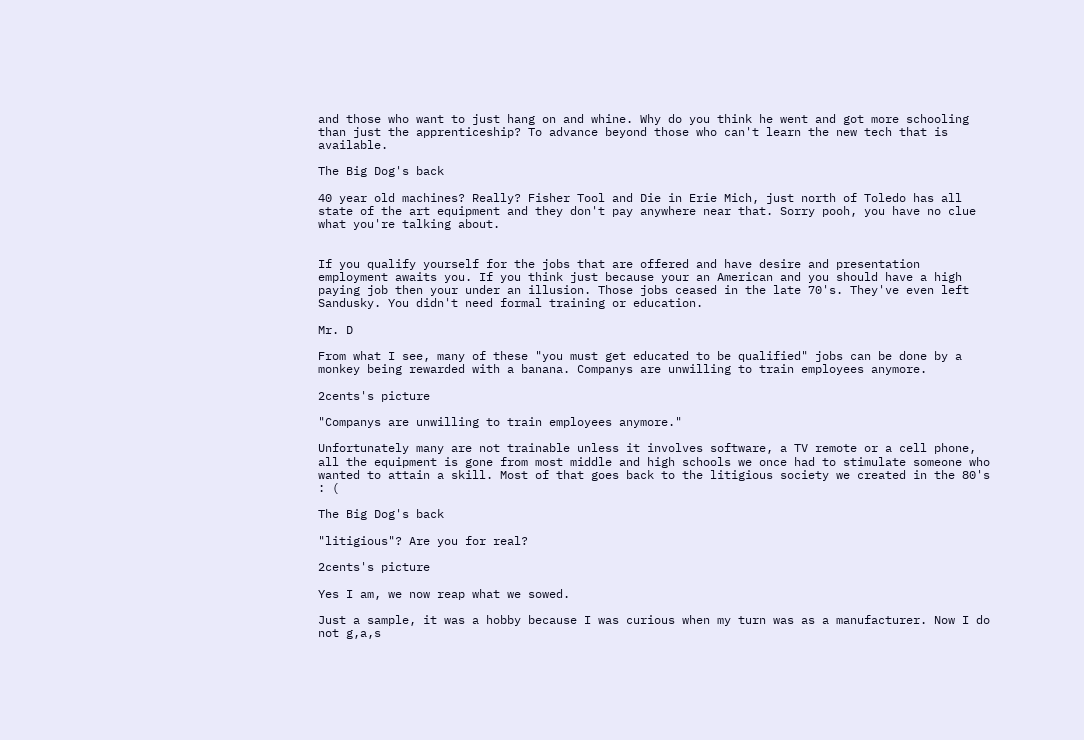and those who want to just hang on and whine. Why do you think he went and got more schooling than just the apprenticeship? To advance beyond those who can't learn the new tech that is available.

The Big Dog's back

40 year old machines? Really? Fisher Tool and Die in Erie Mich, just north of Toledo has all state of the art equipment and they don't pay anywhere near that. Sorry pooh, you have no clue what you're talking about.


If you qualify yourself for the jobs that are offered and have desire and presentation employment awaits you. If you think just because your an American and you should have a high paying job then your under an illusion. Those jobs ceased in the late 70's. They've even left Sandusky. You didn't need formal training or education.

Mr. D

From what I see, many of these "you must get educated to be qualified" jobs can be done by a monkey being rewarded with a banana. Companys are unwilling to train employees anymore.

2cents's picture

"Companys are unwilling to train employees anymore."

Unfortunately many are not trainable unless it involves software, a TV remote or a cell phone, all the equipment is gone from most middle and high schools we once had to stimulate someone who wanted to attain a skill. Most of that goes back to the litigious society we created in the 80's : (

The Big Dog's back

"litigious"? Are you for real?

2cents's picture

Yes I am, we now reap what we sowed.

Just a sample, it was a hobby because I was curious when my turn was as a manufacturer. Now I do not g,a,s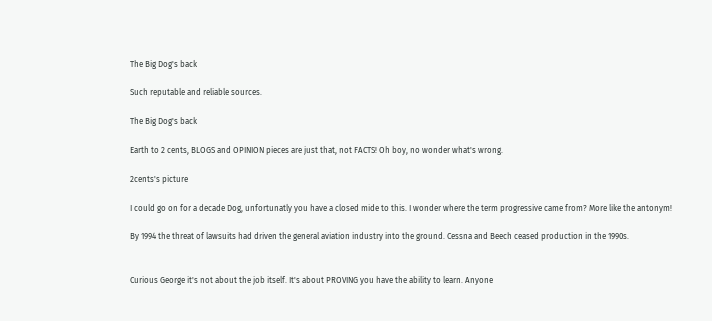The Big Dog's back

Such reputable and reliable sources.

The Big Dog's back

Earth to 2 cents, BLOGS and OPINION pieces are just that, not FACTS! Oh boy, no wonder what's wrong.

2cents's picture

I could go on for a decade Dog, unfortunatly you have a closed mide to this. I wonder where the term progressive came from? More like the antonym!

By 1994 the threat of lawsuits had driven the general aviation industry into the ground. Cessna and Beech ceased production in the 1990s.


Curious George it's not about the job itself. It's about PROVING you have the ability to learn. Anyone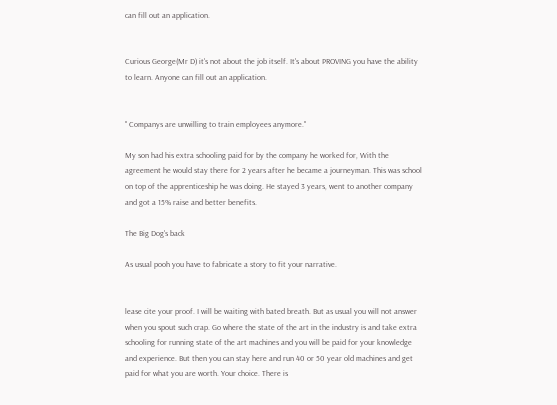can fill out an application.


Curious George(Mr D) it's not about the job itself. It's about PROVING you have the ability to learn. Anyone can fill out an application.


" Companys are unwilling to train employees anymore."

My son had his extra schooling paid for by the company he worked for, With the agreement he would stay there for 2 years after he became a journeyman. This was school on top of the apprenticeship he was doing. He stayed 3 years, went to another company and got a 15% raise and better benefits.

The Big Dog's back

As usual pooh you have to fabricate a story to fit your narrative.


lease cite your proof. I will be waiting with bated breath. But as usual you will not answer when you spout such crap. Go where the state of the art in the industry is and take extra schooling for running state of the art machines and you will be paid for your knowledge and experience. But then you can stay here and run 40 or 50 year old machines and get paid for what you are worth. Your choice. There is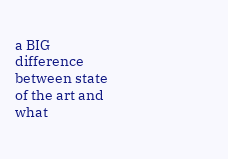a BIG difference between state of the art and what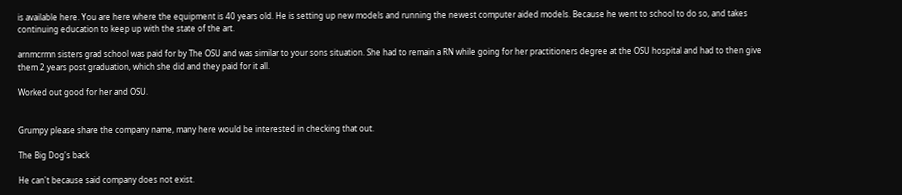is available here. You are here where the equipment is 40 years old. He is setting up new models and running the newest computer aided models. Because he went to school to do so, and takes continuing education to keep up with the state of the art.

arnmcrmn sisters grad school was paid for by The OSU and was similar to your sons situation. She had to remain a RN while going for her practitioners degree at the OSU hospital and had to then give them 2 years post graduation, which she did and they paid for it all.

Worked out good for her and OSU.


Grumpy please share the company name, many here would be interested in checking that out.

The Big Dog's back

He can't because said company does not exist.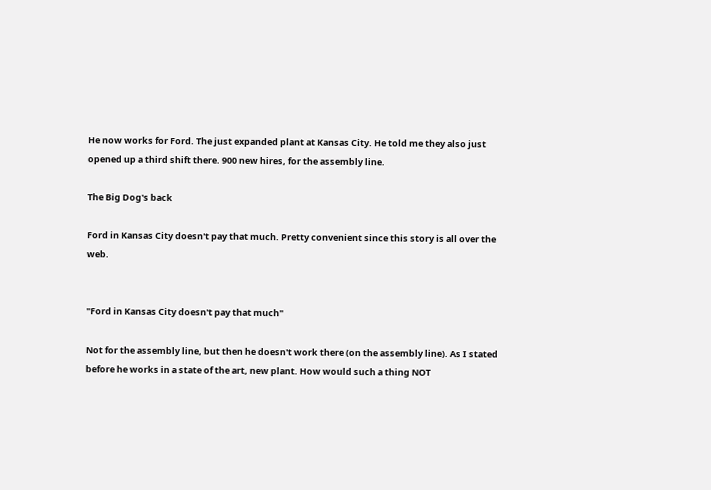He now works for Ford. The just expanded plant at Kansas City. He told me they also just opened up a third shift there. 900 new hires, for the assembly line.

The Big Dog's back

Ford in Kansas City doesn't pay that much. Pretty convenient since this story is all over the web.


"Ford in Kansas City doesn't pay that much"

Not for the assembly line, but then he doesn't work there (on the assembly line). As I stated before he works in a state of the art, new plant. How would such a thing NOT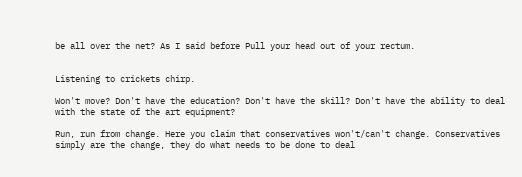be all over the net? As I said before Pull your head out of your rectum.


Listening to crickets chirp.

Won't move? Don't have the education? Don't have the skill? Don't have the ability to deal with the state of the art equipment?

Run, run from change. Here you claim that conservatives won't/can't change. Conservatives simply are the change, they do what needs to be done to deal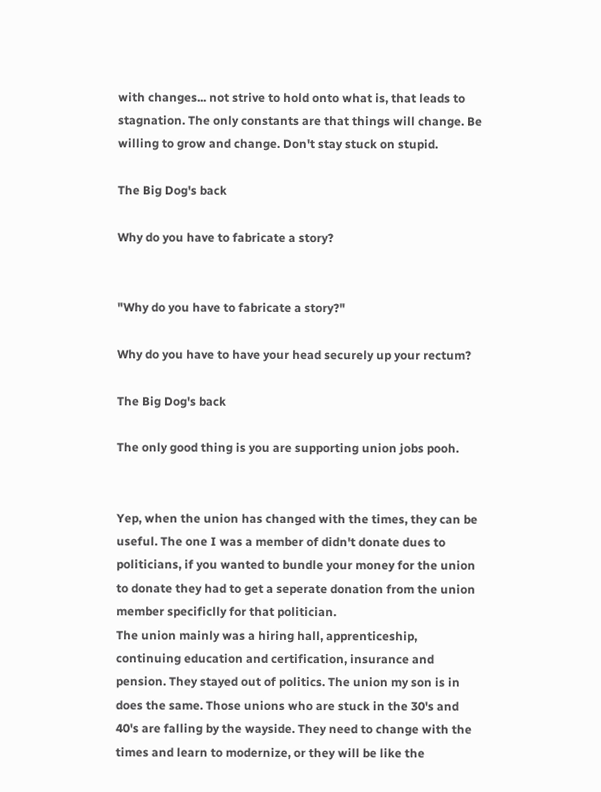with changes... not strive to hold onto what is, that leads to stagnation. The only constants are that things will change. Be willing to grow and change. Don't stay stuck on stupid.

The Big Dog's back

Why do you have to fabricate a story?


"Why do you have to fabricate a story?"

Why do you have to have your head securely up your rectum?

The Big Dog's back

The only good thing is you are supporting union jobs pooh.


Yep, when the union has changed with the times, they can be useful. The one I was a member of didn't donate dues to politicians, if you wanted to bundle your money for the union to donate they had to get a seperate donation from the union member specificlly for that politician.
The union mainly was a hiring hall, apprenticeship, continuing education and certification, insurance and pension. They stayed out of politics. The union my son is in does the same. Those unions who are stuck in the 30's and 40's are falling by the wayside. They need to change with the times and learn to modernize, or they will be like the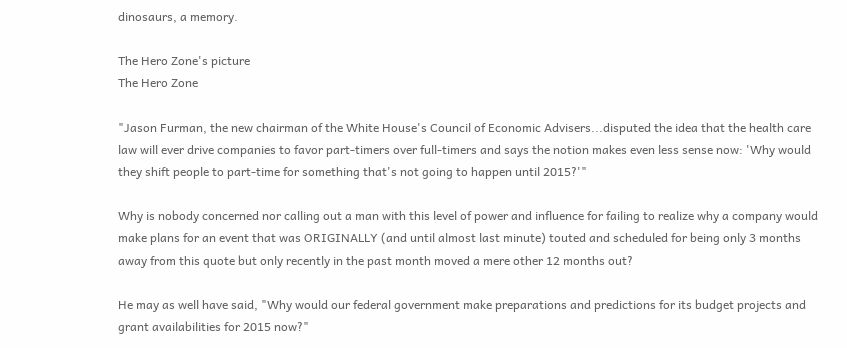dinosaurs, a memory.

The Hero Zone's picture
The Hero Zone

"Jason Furman, the new chairman of the White House's Council of Economic Advisers...disputed the idea that the health care law will ever drive companies to favor part-timers over full-timers and says the notion makes even less sense now: 'Why would they shift people to part-time for something that's not going to happen until 2015?'"

Why is nobody concerned nor calling out a man with this level of power and influence for failing to realize why a company would make plans for an event that was ORIGINALLY (and until almost last minute) touted and scheduled for being only 3 months away from this quote but only recently in the past month moved a mere other 12 months out?

He may as well have said, "Why would our federal government make preparations and predictions for its budget projects and grant availabilities for 2015 now?"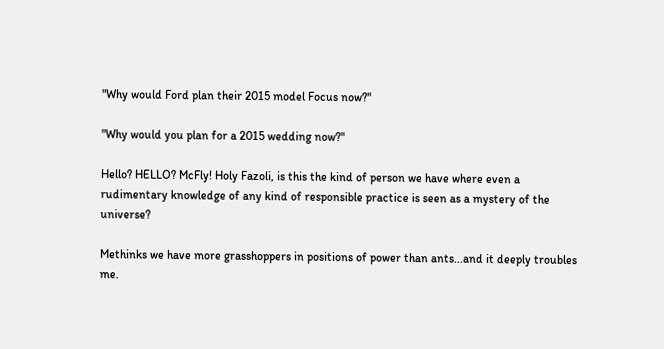"Why would Ford plan their 2015 model Focus now?"

"Why would you plan for a 2015 wedding now?"

Hello? HELLO? McFly! Holy Fazoli, is this the kind of person we have where even a rudimentary knowledge of any kind of responsible practice is seen as a mystery of the universe?

Methinks we have more grasshoppers in positions of power than ants...and it deeply troubles me.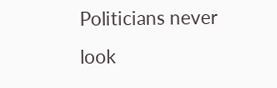Politicians never look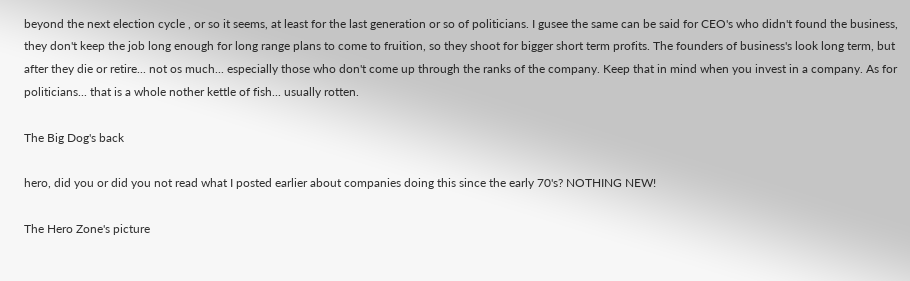beyond the next election cycle , or so it seems, at least for the last generation or so of politicians. I gusee the same can be said for CEO's who didn't found the business, they don't keep the job long enough for long range plans to come to fruition, so they shoot for bigger short term profits. The founders of business's look long term, but after they die or retire... not os much... especially those who don't come up through the ranks of the company. Keep that in mind when you invest in a company. As for politicians... that is a whole nother kettle of fish... usually rotten.

The Big Dog's back

hero, did you or did you not read what I posted earlier about companies doing this since the early 70's? NOTHING NEW!

The Hero Zone's picture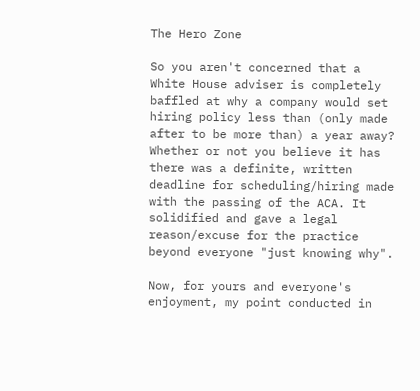The Hero Zone

So you aren't concerned that a White House adviser is completely baffled at why a company would set hiring policy less than (only made after to be more than) a year away? Whether or not you believe it has there was a definite, written deadline for scheduling/hiring made with the passing of the ACA. It solidified and gave a legal reason/excuse for the practice beyond everyone "just knowing why".

Now, for yours and everyone's enjoyment, my point conducted in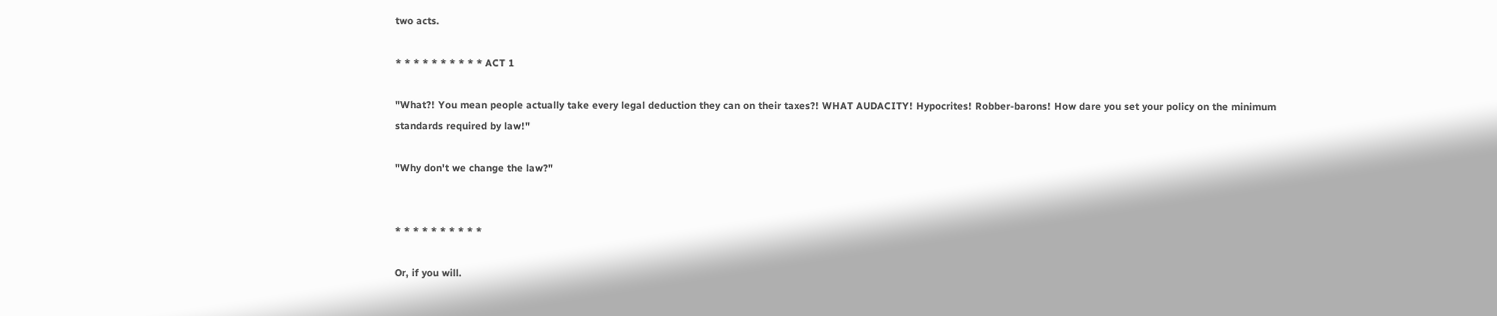two acts.

* * * * * * * * * * ACT 1

"What?! You mean people actually take every legal deduction they can on their taxes?! WHAT AUDACITY! Hypocrites! Robber-barons! How dare you set your policy on the minimum standards required by law!"

"Why don't we change the law?"


* * * * * * * * * *

Or, if you will.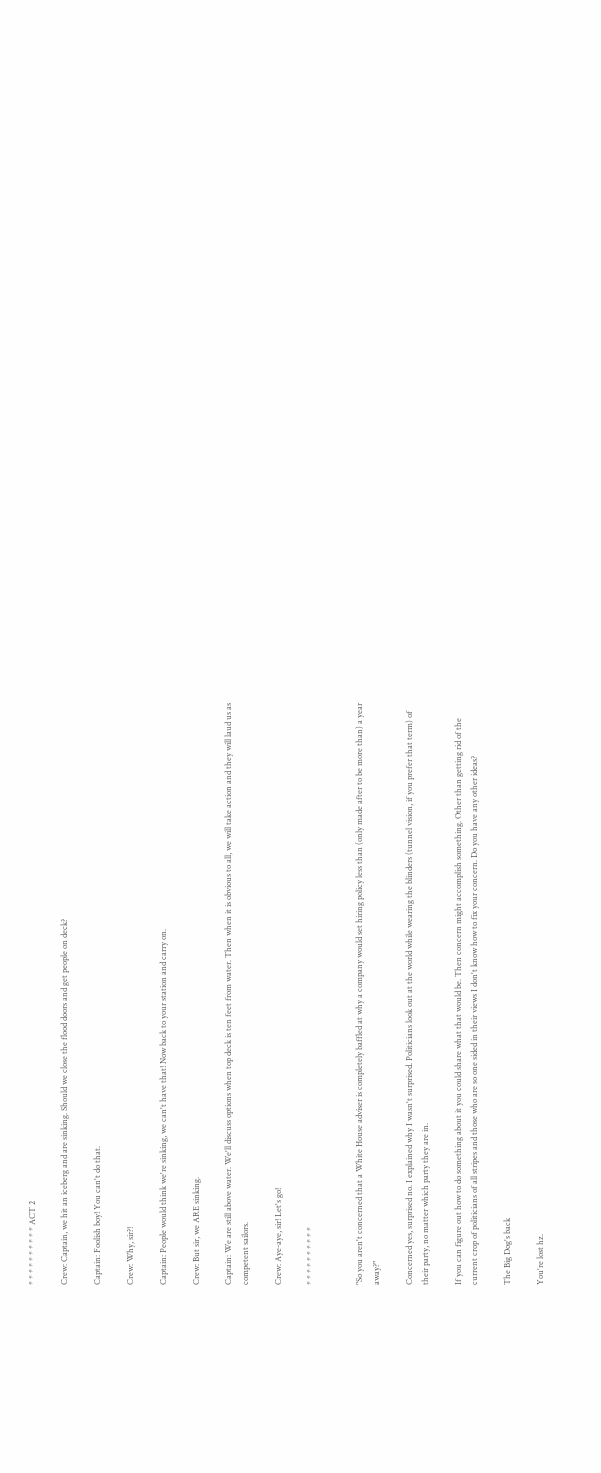* * * * * * * * * * ACT 2

Crew: Captain, we hit an iceberg and are sinking. Should we close the flood doors and get people on deck?

Captain: Foolish boy! You can't do that.

Crew: Why, sir?!

Captain: People would think we're sinking, we can't have that! Now back to your station and carry on.

Crew: But sir, we ARE sinking.

Captain: We are still above water. We'll discuss options when top deck is ten feet from water. Then when it is obvious to all, we will take action and they will laud us as competent sailors.

Crew: Aye-aye, sir! Let's go!

* * * * * * * * * *


"So you aren't concerned that a White House adviser is completely baffled at why a company would set hiring policy less than (only made after to be more than) a year away?"

Concerned yes, surprised no. I explained why I wasn't surprised. Politicians look out at the world while wearing the blinders (tunnel vision, if you prefer that term) of their party, no matter which party they are in.

If you can figure out how to do something about it you could share what that would be. Then concern might accomplish something. Other than getting rid of the current crop of politicians of all stripes and those who are so one sided in their views I don't know how to fix your concern. Do you have any other ideas?

The Big Dog's back

You're lost hz.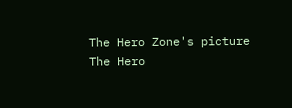The Hero Zone's picture
The Hero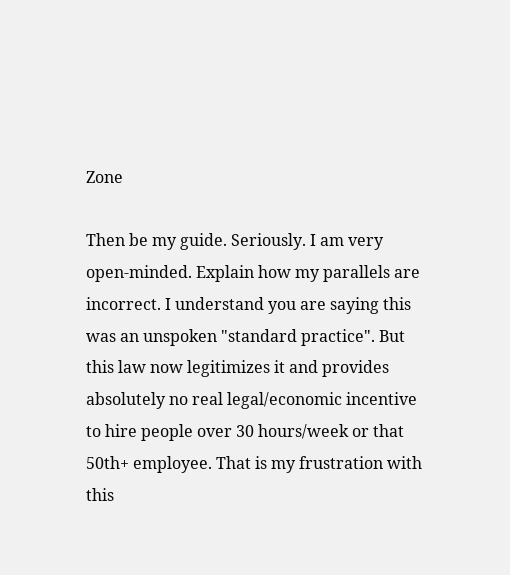Zone

Then be my guide. Seriously. I am very open-minded. Explain how my parallels are incorrect. I understand you are saying this was an unspoken "standard practice". But this law now legitimizes it and provides absolutely no real legal/economic incentive to hire people over 30 hours/week or that 50th+ employee. That is my frustration with this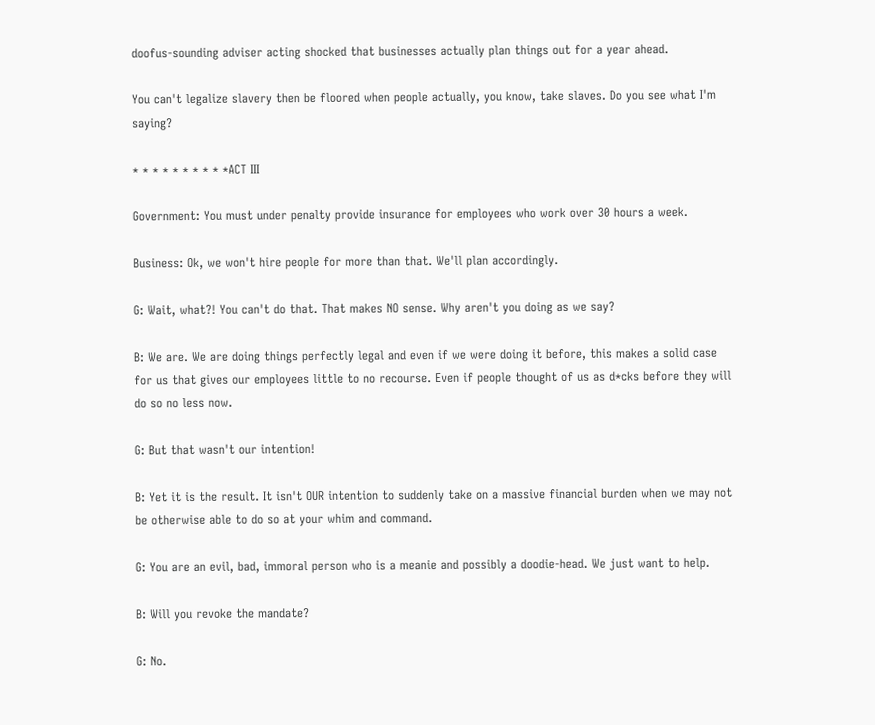doofus-sounding adviser acting shocked that businesses actually plan things out for a year ahead.

You can't legalize slavery then be floored when people actually, you know, take slaves. Do you see what I'm saying?

* * * * * * * * * *ACT III

Government: You must under penalty provide insurance for employees who work over 30 hours a week.

Business: Ok, we won't hire people for more than that. We'll plan accordingly.

G: Wait, what?! You can't do that. That makes NO sense. Why aren't you doing as we say?

B: We are. We are doing things perfectly legal and even if we were doing it before, this makes a solid case for us that gives our employees little to no recourse. Even if people thought of us as d*cks before they will do so no less now.

G: But that wasn't our intention!

B: Yet it is the result. It isn't OUR intention to suddenly take on a massive financial burden when we may not be otherwise able to do so at your whim and command.

G: You are an evil, bad, immoral person who is a meanie and possibly a doodie-head. We just want to help.

B: Will you revoke the mandate?

G: No.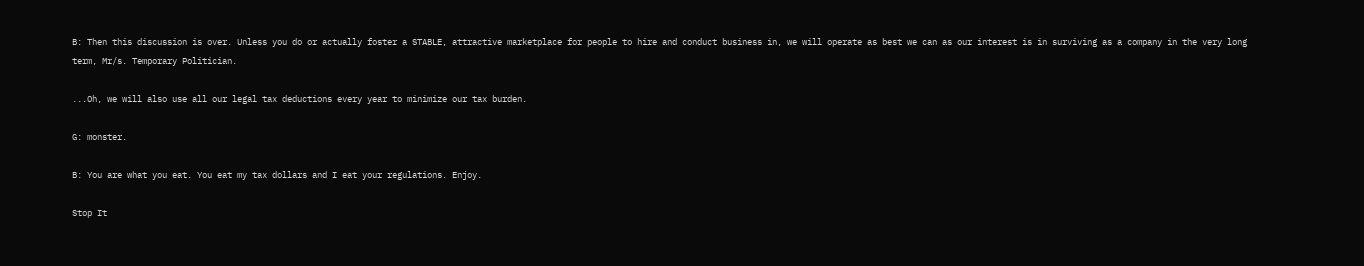B: Then this discussion is over. Unless you do or actually foster a STABLE, attractive marketplace for people to hire and conduct business in, we will operate as best we can as our interest is in surviving as a company in the very long term, Mr/s. Temporary Politician.

...Oh, we will also use all our legal tax deductions every year to minimize our tax burden.

G: monster.

B: You are what you eat. You eat my tax dollars and I eat your regulations. Enjoy.

Stop It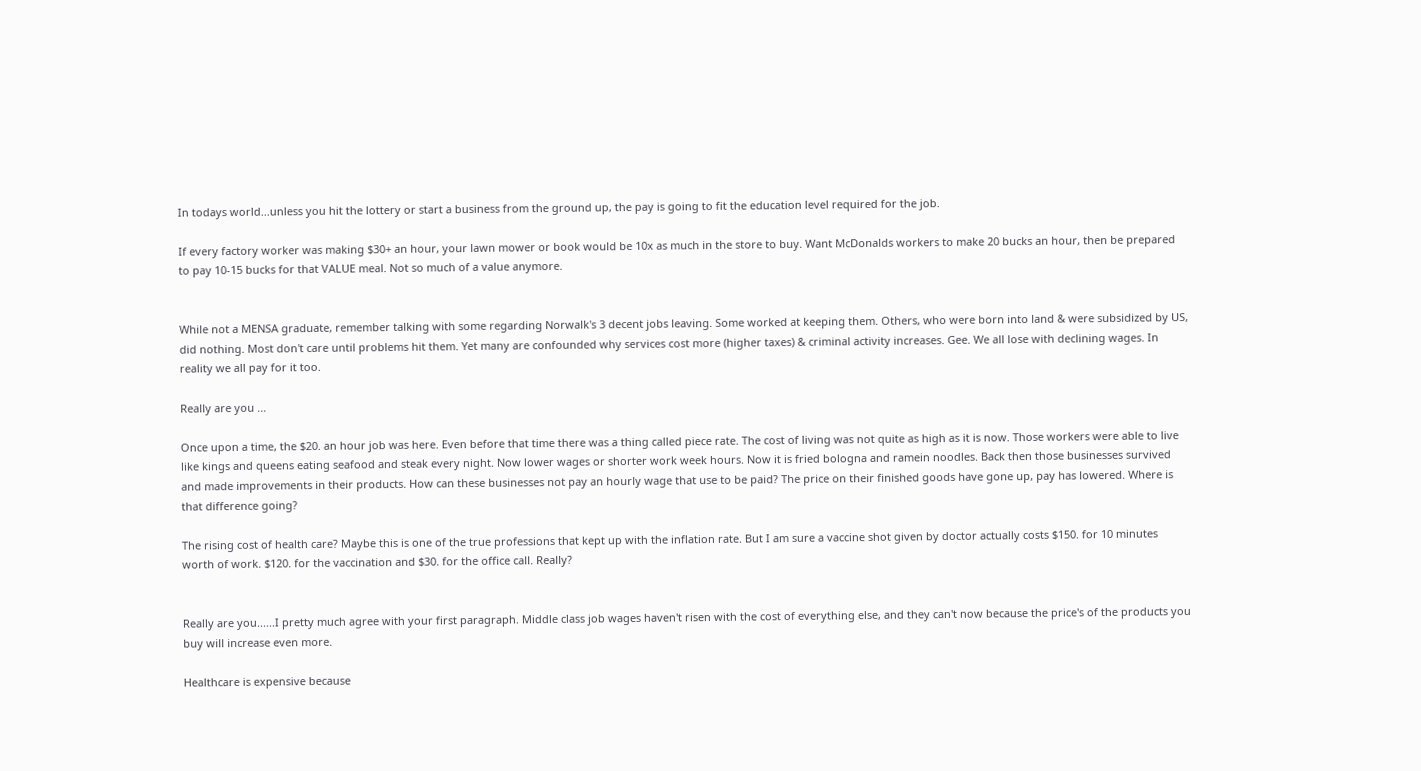In todays world...unless you hit the lottery or start a business from the ground up, the pay is going to fit the education level required for the job.

If every factory worker was making $30+ an hour, your lawn mower or book would be 10x as much in the store to buy. Want McDonalds workers to make 20 bucks an hour, then be prepared to pay 10-15 bucks for that VALUE meal. Not so much of a value anymore.


While not a MENSA graduate, remember talking with some regarding Norwalk's 3 decent jobs leaving. Some worked at keeping them. Others, who were born into land & were subsidized by US, did nothing. Most don't care until problems hit them. Yet many are confounded why services cost more (higher taxes) & criminal activity increases. Gee. We all lose with declining wages. In reality we all pay for it too.

Really are you ...

Once upon a time, the $20. an hour job was here. Even before that time there was a thing called piece rate. The cost of living was not quite as high as it is now. Those workers were able to live like kings and queens eating seafood and steak every night. Now lower wages or shorter work week hours. Now it is fried bologna and ramein noodles. Back then those businesses survived and made improvements in their products. How can these businesses not pay an hourly wage that use to be paid? The price on their finished goods have gone up, pay has lowered. Where is that difference going?

The rising cost of health care? Maybe this is one of the true professions that kept up with the inflation rate. But I am sure a vaccine shot given by doctor actually costs $150. for 10 minutes worth of work. $120. for the vaccination and $30. for the office call. Really?


Really are you......I pretty much agree with your first paragraph. Middle class job wages haven't risen with the cost of everything else, and they can't now because the price's of the products you buy will increase even more.

Healthcare is expensive because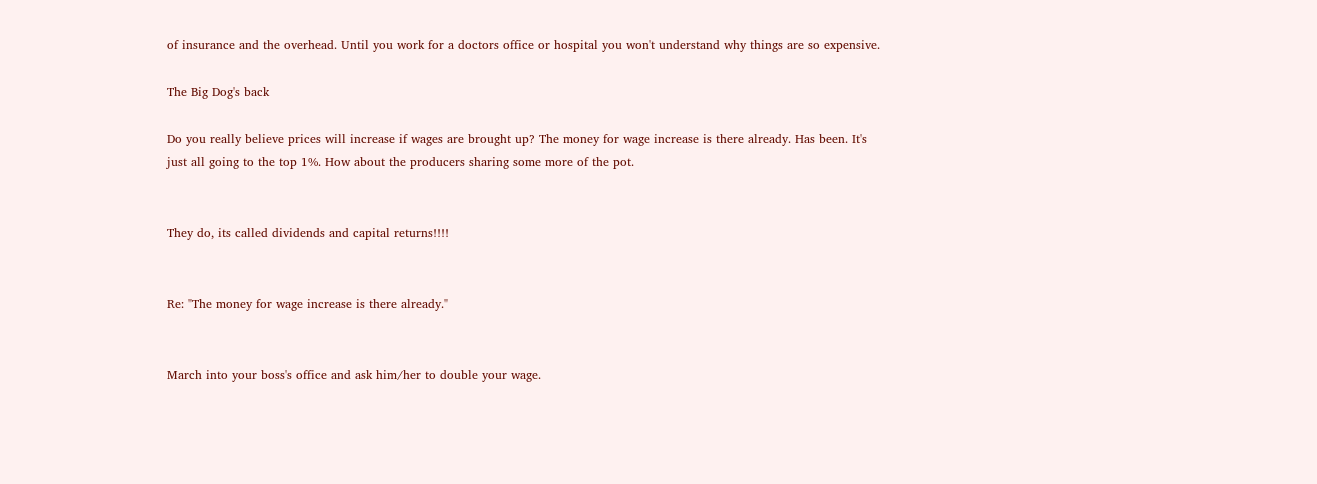of insurance and the overhead. Until you work for a doctors office or hospital you won't understand why things are so expensive.

The Big Dog's back

Do you really believe prices will increase if wages are brought up? The money for wage increase is there already. Has been. It's just all going to the top 1%. How about the producers sharing some more of the pot.


They do, its called dividends and capital returns!!!!


Re: "The money for wage increase is there already."


March into your boss's office and ask him/her to double your wage.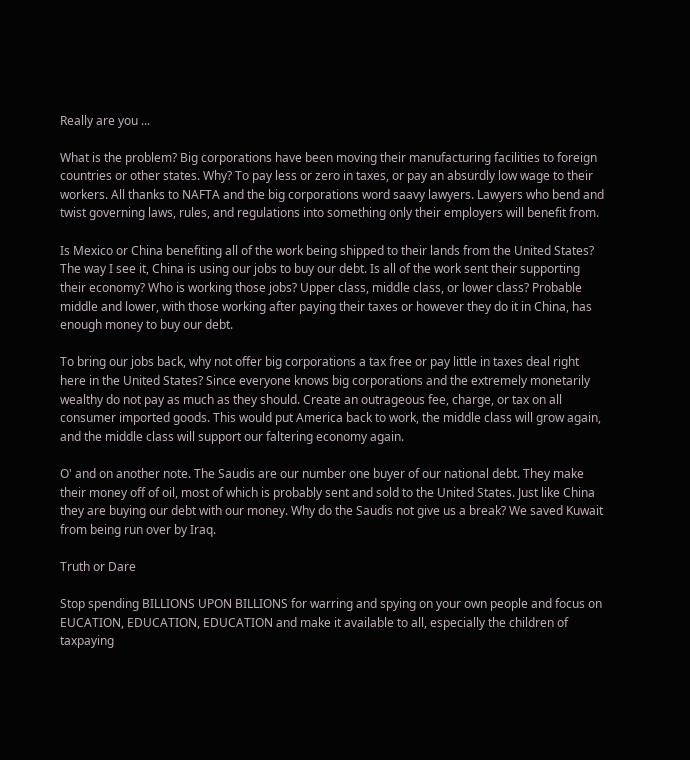Really are you ...

What is the problem? Big corporations have been moving their manufacturing facilities to foreign countries or other states. Why? To pay less or zero in taxes, or pay an absurdly low wage to their workers. All thanks to NAFTA and the big corporations word saavy lawyers. Lawyers who bend and twist governing laws, rules, and regulations into something only their employers will benefit from.

Is Mexico or China benefiting all of the work being shipped to their lands from the United States? The way I see it, China is using our jobs to buy our debt. Is all of the work sent their supporting their economy? Who is working those jobs? Upper class, middle class, or lower class? Probable middle and lower, with those working after paying their taxes or however they do it in China, has enough money to buy our debt.

To bring our jobs back, why not offer big corporations a tax free or pay little in taxes deal right here in the United States? Since everyone knows big corporations and the extremely monetarily wealthy do not pay as much as they should. Create an outrageous fee, charge, or tax on all consumer imported goods. This would put America back to work, the middle class will grow again, and the middle class will support our faltering economy again.

O' and on another note. The Saudis are our number one buyer of our national debt. They make their money off of oil, most of which is probably sent and sold to the United States. Just like China they are buying our debt with our money. Why do the Saudis not give us a break? We saved Kuwait from being run over by Iraq.

Truth or Dare

Stop spending BILLIONS UPON BILLIONS for warring and spying on your own people and focus on EUCATION, EDUCATION, EDUCATION and make it available to all, especially the children of taxpaying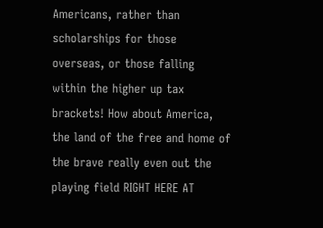Americans, rather than scholarships for those overseas, or those falling within the higher up tax brackets! How about America, the land of the free and home of the brave really even out the playing field RIGHT HERE AT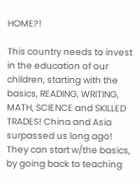HOME?!

This country needs to invest in the education of our children, starting with the basics, READING, WRITING, MATH, SCIENCE and SKILLED TRADES! China and Asia surpassed us long ago! They can start w/the basics, by going back to teaching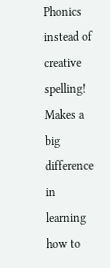Phonics instead of creative spelling! Makes a big difference in learning how to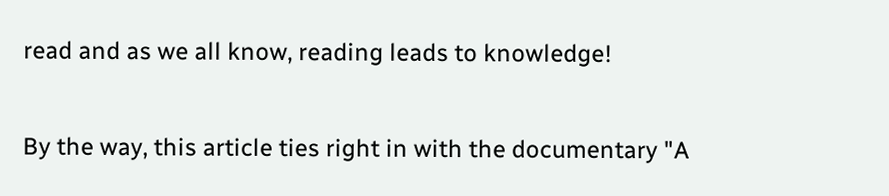read and as we all know, reading leads to knowledge!

By the way, this article ties right in with the documentary "A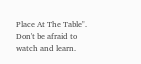Place At The Table". Don't be afraid to watch and learn.